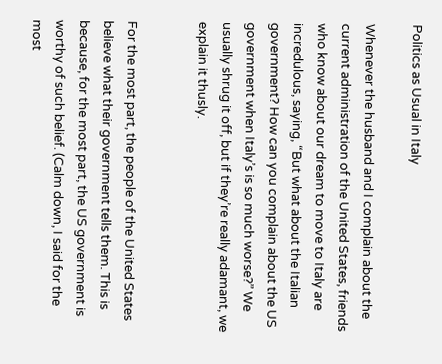Politics as Usual in Italy

Whenever the husband and I complain about the current administration of the United States, friends who know about our dream to move to Italy are incredulous, saying, “But what about the Italian government? How can you complain about the US government when Italy’s is so much worse?” We usually shrug it off, but if they’re really adamant, we explain it thusly.


For the most part, the people of the United States believe what their government tells them. This is because, for the most part, the US government is worthy of such belief. (Calm down, I said for the most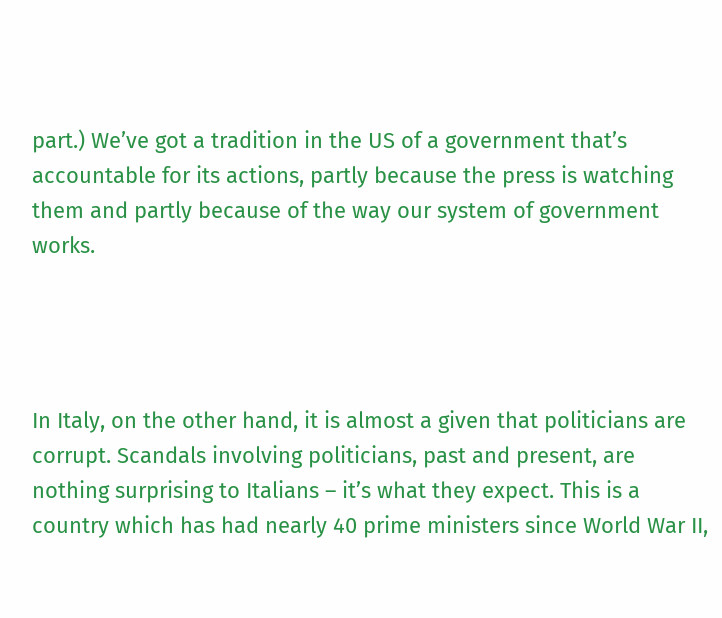part.) We’ve got a tradition in the US of a government that’s accountable for its actions, partly because the press is watching them and partly because of the way our system of government works.




In Italy, on the other hand, it is almost a given that politicians are corrupt. Scandals involving politicians, past and present, are nothing surprising to Italians – it’s what they expect. This is a country which has had nearly 40 prime ministers since World War II,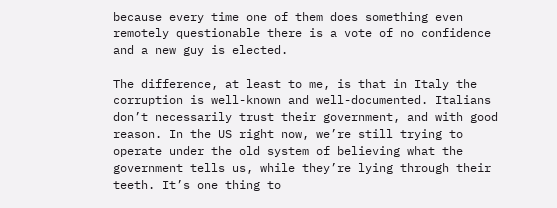because every time one of them does something even remotely questionable there is a vote of no confidence and a new guy is elected.

The difference, at least to me, is that in Italy the corruption is well-known and well-documented. Italians don’t necessarily trust their government, and with good reason. In the US right now, we’re still trying to operate under the old system of believing what the government tells us, while they’re lying through their teeth. It’s one thing to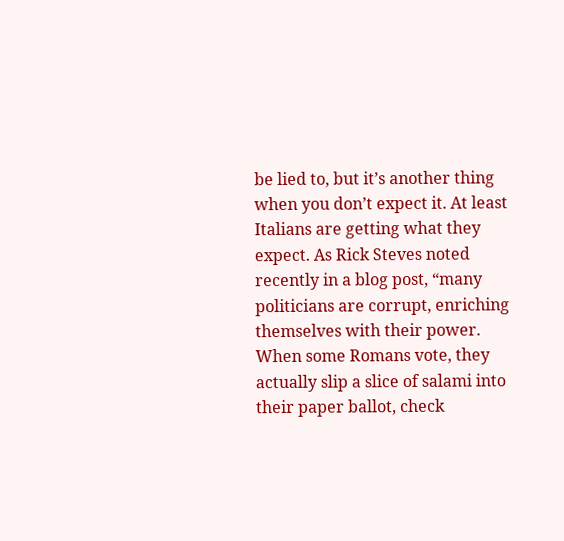be lied to, but it’s another thing when you don’t expect it. At least Italians are getting what they expect. As Rick Steves noted recently in a blog post, “many politicians are corrupt, enriching themselves with their power. When some Romans vote, they actually slip a slice of salami into their paper ballot, check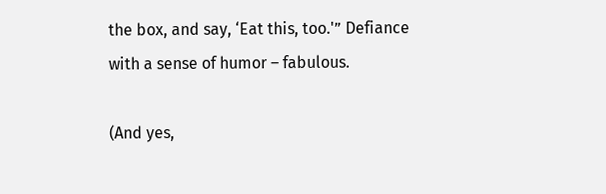the box, and say, ‘Eat this, too.'” Defiance with a sense of humor – fabulous.

(And yes,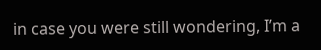in case you were still wondering, I’m a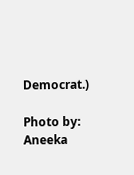Democrat.)

Photo by: Aneeka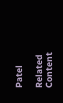Patel

Related Content